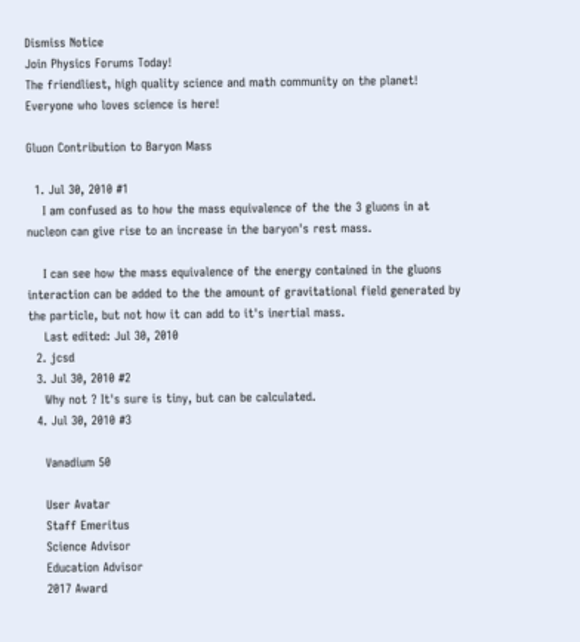Dismiss Notice
Join Physics Forums Today!
The friendliest, high quality science and math community on the planet! Everyone who loves science is here!

Gluon Contribution to Baryon Mass

  1. Jul 30, 2010 #1
    I am confused as to how the mass equivalence of the the 3 gluons in at nucleon can give rise to an increase in the baryon's rest mass.

    I can see how the mass equivalence of the energy contained in the gluons interaction can be added to the the amount of gravitational field generated by the particle, but not how it can add to it's inertial mass.
    Last edited: Jul 30, 2010
  2. jcsd
  3. Jul 30, 2010 #2
    Why not ? It's sure is tiny, but can be calculated.
  4. Jul 30, 2010 #3

    Vanadium 50

    User Avatar
    Staff Emeritus
    Science Advisor
    Education Advisor
    2017 Award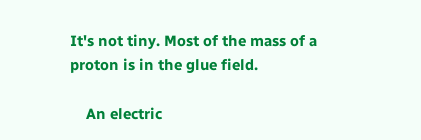It's not tiny. Most of the mass of a proton is in the glue field.

    An electric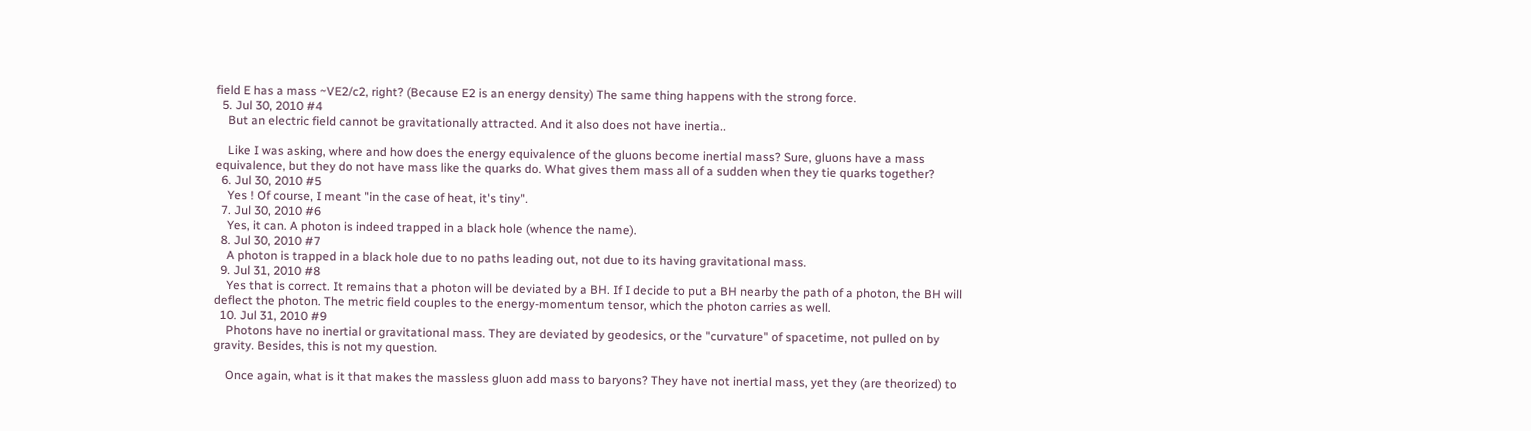field E has a mass ~VE2/c2, right? (Because E2 is an energy density) The same thing happens with the strong force.
  5. Jul 30, 2010 #4
    But an electric field cannot be gravitationally attracted. And it also does not have inertia..

    Like I was asking, where and how does the energy equivalence of the gluons become inertial mass? Sure, gluons have a mass equivalence, but they do not have mass like the quarks do. What gives them mass all of a sudden when they tie quarks together?
  6. Jul 30, 2010 #5
    Yes ! Of course, I meant "in the case of heat, it's tiny".
  7. Jul 30, 2010 #6
    Yes, it can. A photon is indeed trapped in a black hole (whence the name).
  8. Jul 30, 2010 #7
    A photon is trapped in a black hole due to no paths leading out, not due to its having gravitational mass.
  9. Jul 31, 2010 #8
    Yes that is correct. It remains that a photon will be deviated by a BH. If I decide to put a BH nearby the path of a photon, the BH will deflect the photon. The metric field couples to the energy-momentum tensor, which the photon carries as well.
  10. Jul 31, 2010 #9
    Photons have no inertial or gravitational mass. They are deviated by geodesics, or the "curvature" of spacetime, not pulled on by gravity. Besides, this is not my question.

    Once again, what is it that makes the massless gluon add mass to baryons? They have not inertial mass, yet they (are theorized) to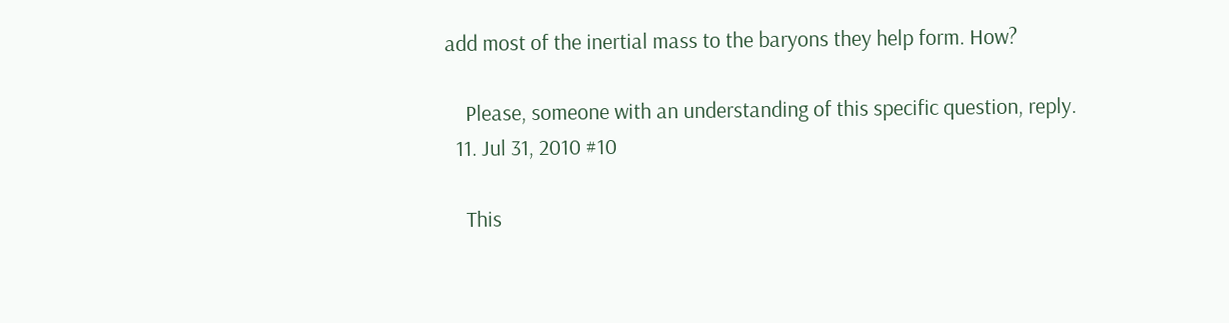add most of the inertial mass to the baryons they help form. How?

    Please, someone with an understanding of this specific question, reply.
  11. Jul 31, 2010 #10

    This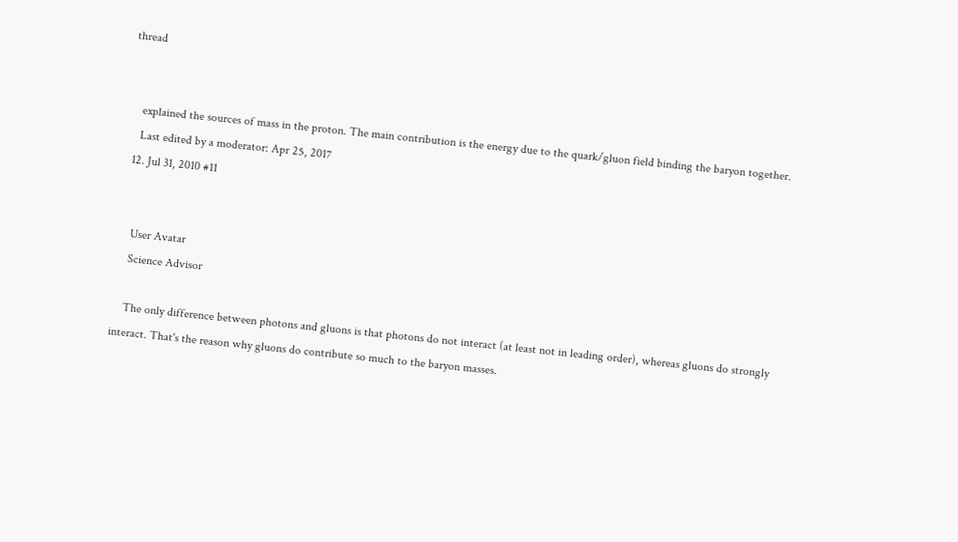thread


    explained the sources of mass in the proton. The main contribution is the energy due to the quark/gluon field binding the baryon together.
    Last edited by a moderator: Apr 25, 2017
  12. Jul 31, 2010 #11


    User Avatar
    Science Advisor

    The only difference between photons and gluons is that photons do not interact (at least not in leading order), whereas gluons do strongly interact. That's the reason why gluons do contribute so much to the baryon masses.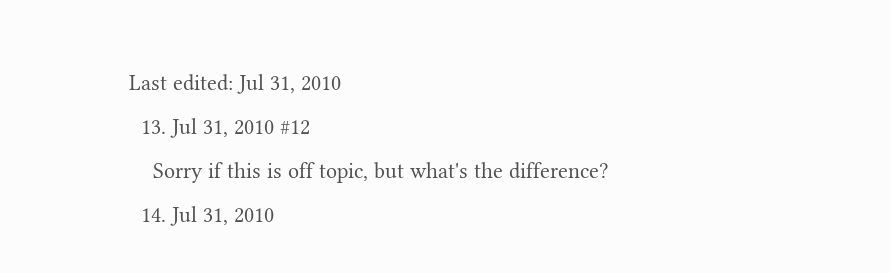Last edited: Jul 31, 2010
  13. Jul 31, 2010 #12
    Sorry if this is off topic, but what's the difference?
  14. Jul 31, 2010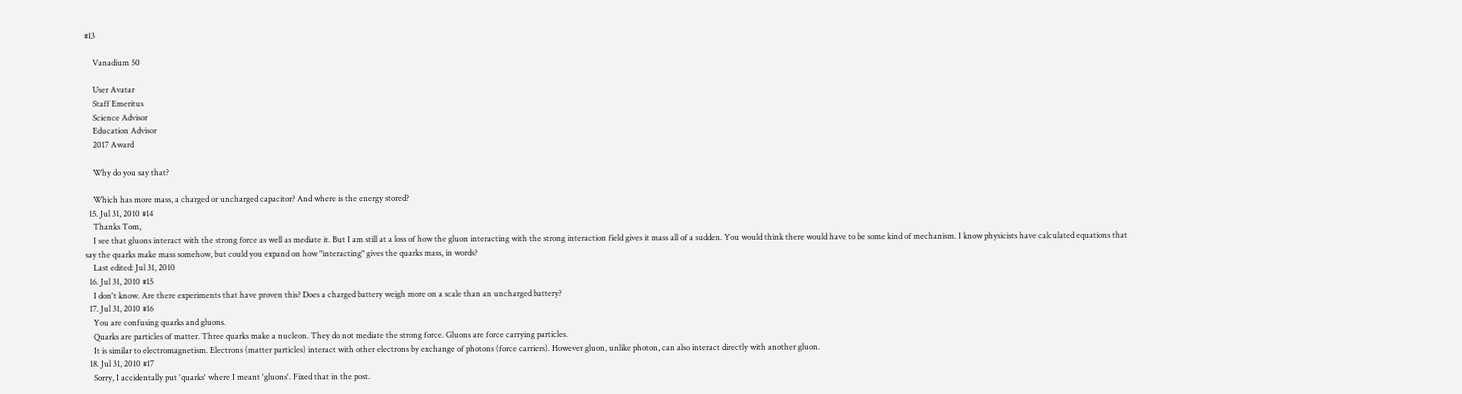#13

    Vanadium 50

    User Avatar
    Staff Emeritus
    Science Advisor
    Education Advisor
    2017 Award

    Why do you say that?

    Which has more mass, a charged or uncharged capacitor? And where is the energy stored?
  15. Jul 31, 2010 #14
    Thanks Tom,
    I see that gluons interact with the strong force as well as mediate it. But I am still at a loss of how the gluon interacting with the strong interaction field gives it mass all of a sudden. You would think there would have to be some kind of mechanism. I know physicists have calculated equations that say the quarks make mass somehow, but could you expand on how "interacting" gives the quarks mass, in words?
    Last edited: Jul 31, 2010
  16. Jul 31, 2010 #15
    I don't know. Are there experiments that have proven this? Does a charged battery weigh more on a scale than an uncharged battery?
  17. Jul 31, 2010 #16
    You are confusing quarks and gluons.
    Quarks are particles of matter. Three quarks make a nucleon. They do not mediate the strong force. Gluons are force carrying particles.
    It is similar to electromagnetism. Electrons (matter particles) interact with other electrons by exchange of photons (force carriers). However gluon, unlike photon, can also interact directly with another gluon.
  18. Jul 31, 2010 #17
    Sorry, I accidentally put 'quarks' where I meant 'gluons'. Fixed that in the post.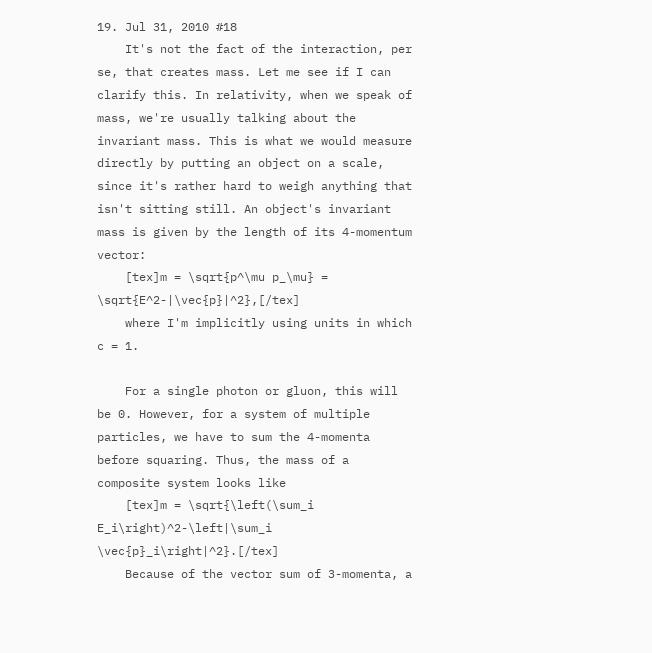19. Jul 31, 2010 #18
    It's not the fact of the interaction, per se, that creates mass. Let me see if I can clarify this. In relativity, when we speak of mass, we're usually talking about the invariant mass. This is what we would measure directly by putting an object on a scale, since it's rather hard to weigh anything that isn't sitting still. An object's invariant mass is given by the length of its 4-momentum vector:
    [tex]m = \sqrt{p^\mu p_\mu} = \sqrt{E^2-|\vec{p}|^2},[/tex]
    where I'm implicitly using units in which c = 1.

    For a single photon or gluon, this will be 0. However, for a system of multiple particles, we have to sum the 4-momenta before squaring. Thus, the mass of a composite system looks like
    [tex]m = \sqrt{\left(\sum_i E_i\right)^2-\left|\sum_i \vec{p}_i\right|^2}.[/tex]
    Because of the vector sum of 3-momenta, a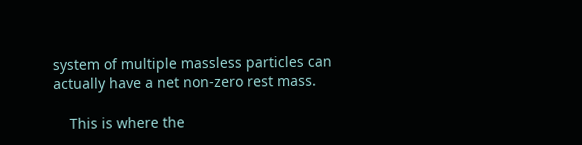system of multiple massless particles can actually have a net non-zero rest mass.

    This is where the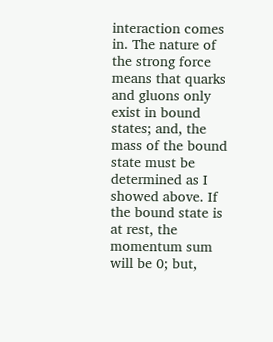interaction comes in. The nature of the strong force means that quarks and gluons only exist in bound states; and, the mass of the bound state must be determined as I showed above. If the bound state is at rest, the momentum sum will be 0; but,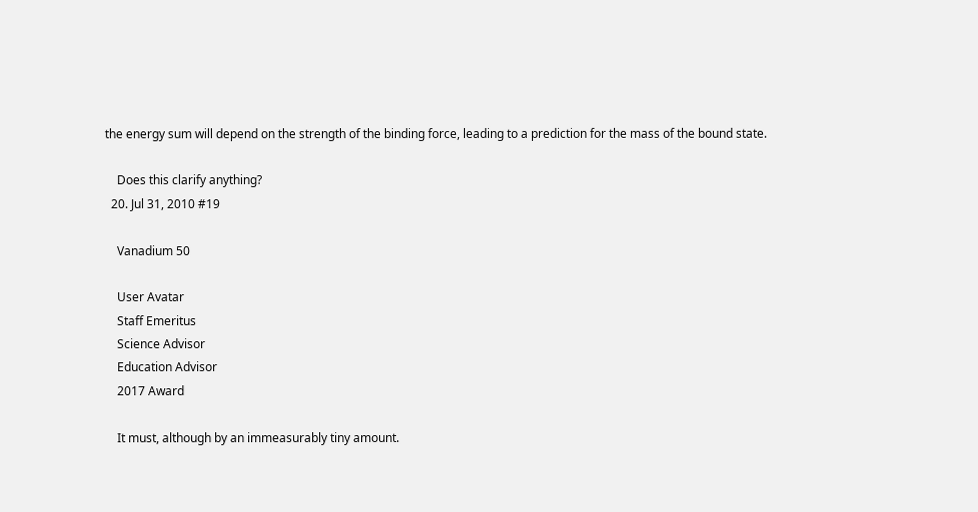the energy sum will depend on the strength of the binding force, leading to a prediction for the mass of the bound state.

    Does this clarify anything?
  20. Jul 31, 2010 #19

    Vanadium 50

    User Avatar
    Staff Emeritus
    Science Advisor
    Education Advisor
    2017 Award

    It must, although by an immeasurably tiny amount.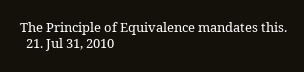The Principle of Equivalence mandates this.
  21. Jul 31, 2010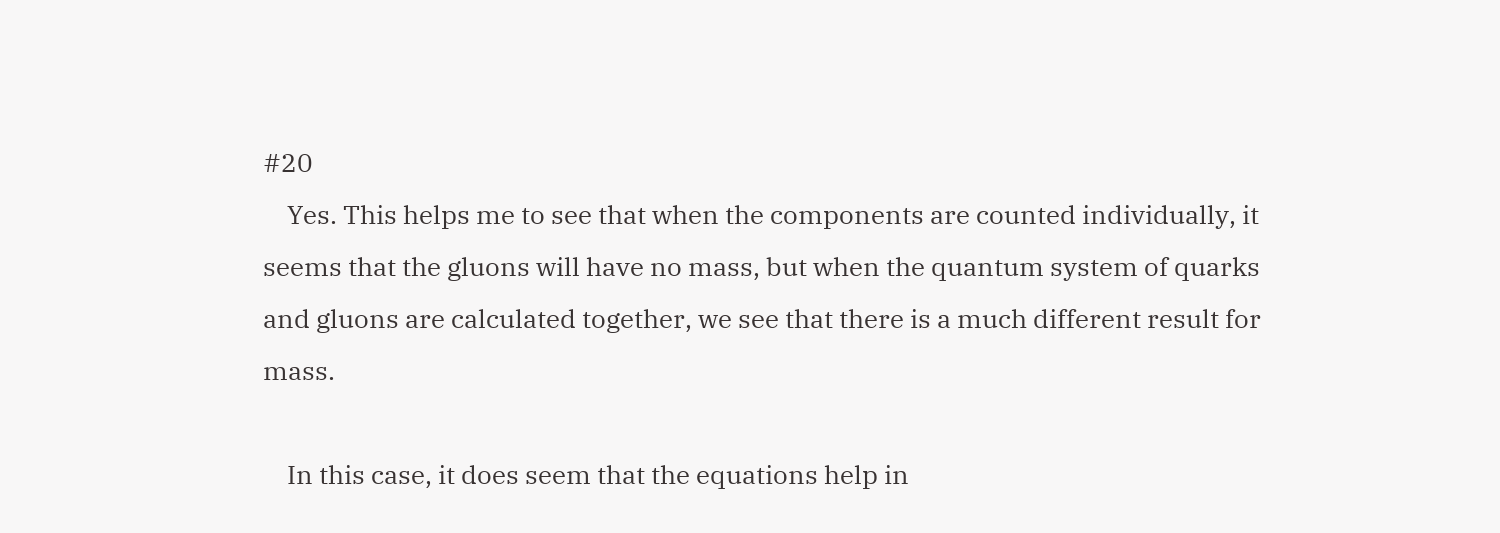#20
    Yes. This helps me to see that when the components are counted individually, it seems that the gluons will have no mass, but when the quantum system of quarks and gluons are calculated together, we see that there is a much different result for mass.

    In this case, it does seem that the equations help in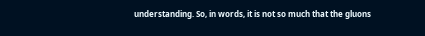understanding. So, in words, it is not so much that the gluons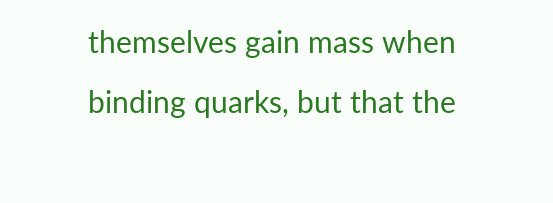themselves gain mass when binding quarks, but that the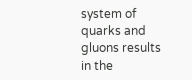system of quarks and gluons results in the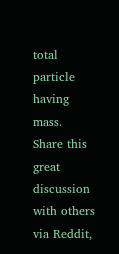total particle having mass.
Share this great discussion with others via Reddit,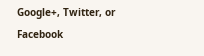Google+, Twitter, or Facebook